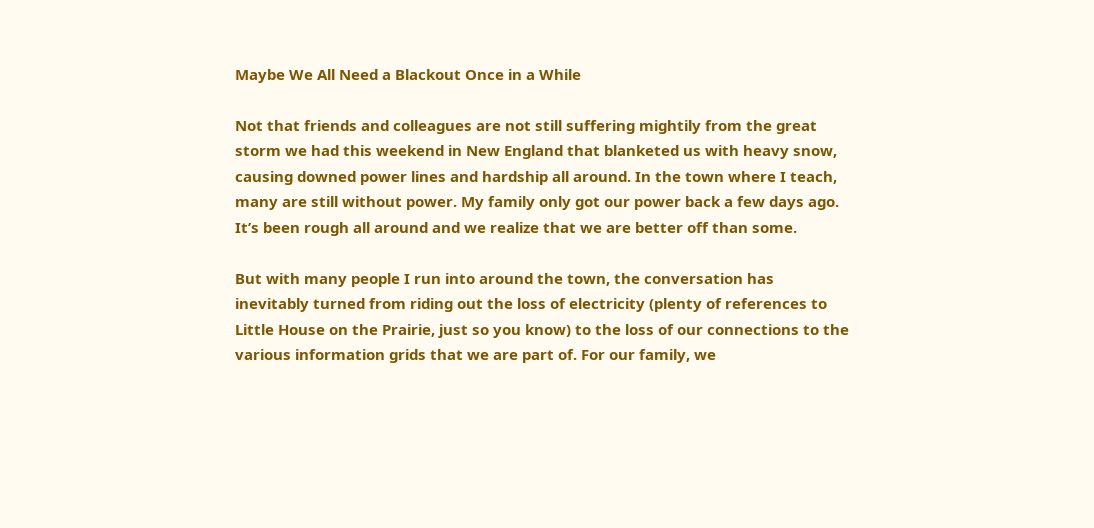Maybe We All Need a Blackout Once in a While

Not that friends and colleagues are not still suffering mightily from the great storm we had this weekend in New England that blanketed us with heavy snow, causing downed power lines and hardship all around. In the town where I teach, many are still without power. My family only got our power back a few days ago. It’s been rough all around and we realize that we are better off than some.

But with many people I run into around the town, the conversation has inevitably turned from riding out the loss of electricity (plenty of references to Little House on the Prairie, just so you know) to the loss of our connections to the various information grids that we are part of. For our family, we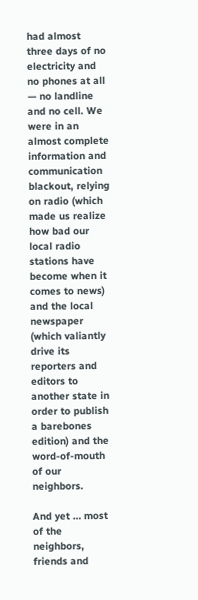had almost three days of no electricity and no phones at all — no landline and no cell. We were in an almost complete information and communication blackout, relying on radio (which made us realize how bad our local radio stations have become when it comes to news) and the local newspaper (which valiantly drive its reporters and editors to another state in order to publish a barebones edition) and the word-of-mouth of our neighbors.

And yet … most of the neighbors, friends and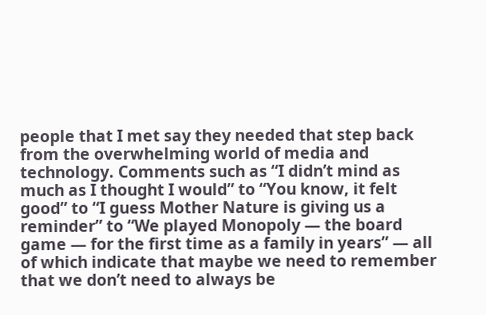people that I met say they needed that step back from the overwhelming world of media and technology. Comments such as “I didn’t mind as much as I thought I would” to “You know, it felt good” to “I guess Mother Nature is giving us a reminder” to “We played Monopoly — the board game — for the first time as a family in years” — all of which indicate that maybe we need to remember that we don’t need to always be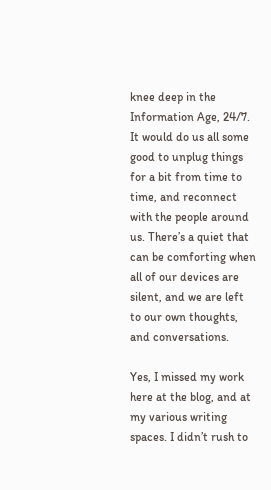knee deep in the Information Age, 24/7. It would do us all some good to unplug things for a bit from time to time, and reconnect with the people around us. There’s a quiet that can be comforting when all of our devices are silent, and we are left to our own thoughts, and conversations.

Yes, I missed my work here at the blog, and at my various writing spaces. I didn’t rush to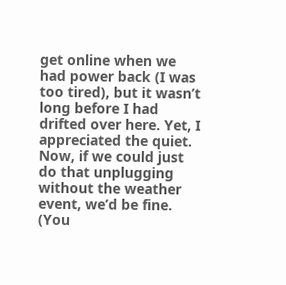get online when we had power back (I was too tired), but it wasn’t long before I had drifted over here. Yet, I appreciated the quiet. Now, if we could just do that unplugging without the weather event, we’d be fine. (You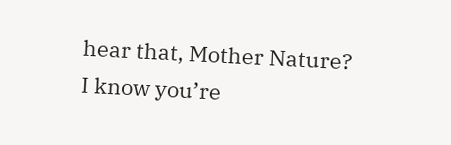hear that, Mother Nature? I know you’re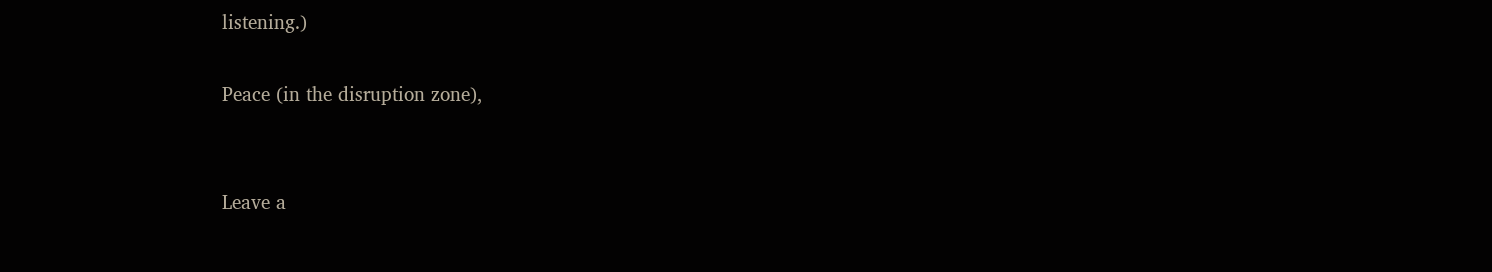listening.)

Peace (in the disruption zone),


Leave a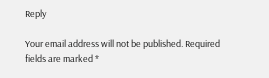Reply

Your email address will not be published. Required fields are marked *